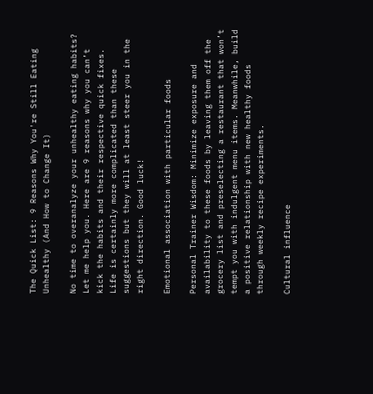The Quick List: 9 Reasons Why You're Still Eating Unhealthy (And How to Change It)

No time to overanalyze your unhealthy eating habits? Let me help you. Here are 9 reasons why you can’t kick the habits and their respective quick fixes. Life is certainly more complicated than these suggestions but they will at least steer you in the right direction. Good luck!

Emotional association with particular foods

Personal Trainer Wisdom: Minimize exposure and availability to these foods by leaving them off the grocery list and preselecting a restaurant that won’t tempt you with indulgent menu items. Meanwhile, build a positive relationship with new healthy foods through weekly recipe experiments.

Cultural influence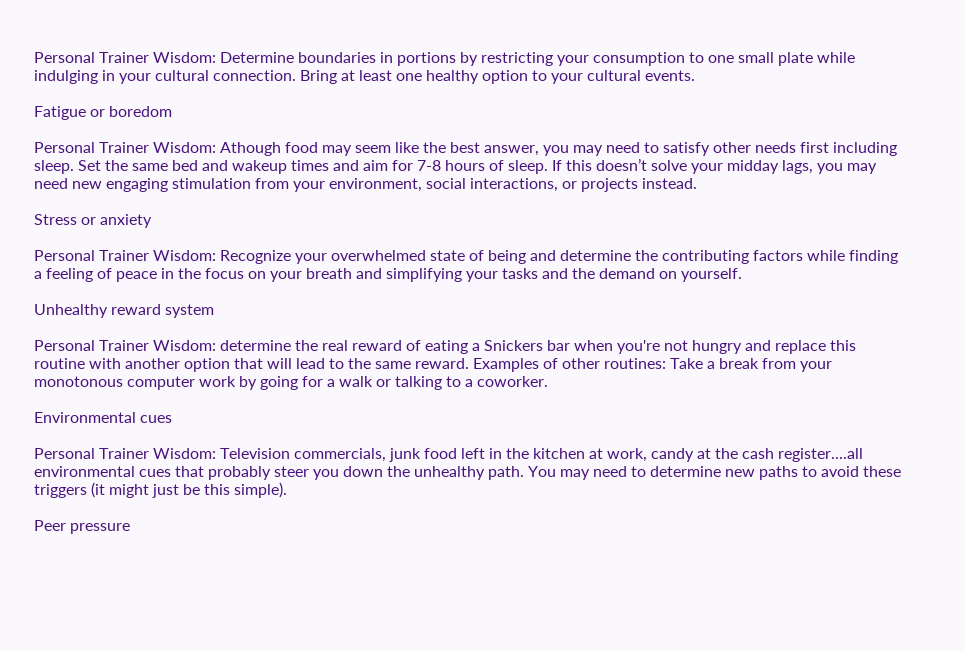Personal Trainer Wisdom: Determine boundaries in portions by restricting your consumption to one small plate while indulging in your cultural connection. Bring at least one healthy option to your cultural events.

Fatigue or boredom

Personal Trainer Wisdom: Athough food may seem like the best answer, you may need to satisfy other needs first including sleep. Set the same bed and wakeup times and aim for 7-8 hours of sleep. If this doesn’t solve your midday lags, you may need new engaging stimulation from your environment, social interactions, or projects instead.

Stress or anxiety

Personal Trainer Wisdom: Recognize your overwhelmed state of being and determine the contributing factors while finding a feeling of peace in the focus on your breath and simplifying your tasks and the demand on yourself.

Unhealthy reward system

Personal Trainer Wisdom: determine the real reward of eating a Snickers bar when you're not hungry and replace this routine with another option that will lead to the same reward. Examples of other routines: Take a break from your monotonous computer work by going for a walk or talking to a coworker.

Environmental cues

Personal Trainer Wisdom: Television commercials, junk food left in the kitchen at work, candy at the cash register....all environmental cues that probably steer you down the unhealthy path. You may need to determine new paths to avoid these triggers (it might just be this simple).

Peer pressure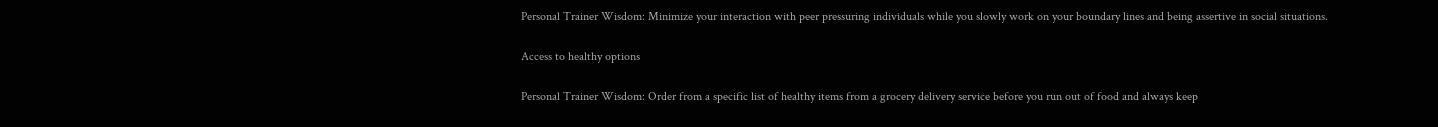Personal Trainer Wisdom: Minimize your interaction with peer pressuring individuals while you slowly work on your boundary lines and being assertive in social situations.

Access to healthy options

Personal Trainer Wisdom: Order from a specific list of healthy items from a grocery delivery service before you run out of food and always keep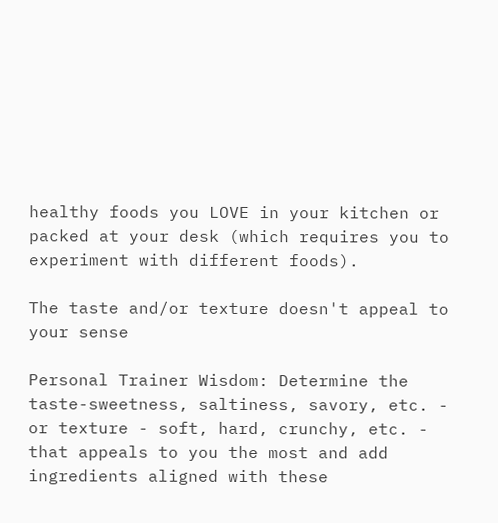healthy foods you LOVE in your kitchen or packed at your desk (which requires you to experiment with different foods).

The taste and/or texture doesn't appeal to your sense

Personal Trainer Wisdom: Determine the taste-sweetness, saltiness, savory, etc. - or texture - soft, hard, crunchy, etc. - that appeals to you the most and add ingredients aligned with these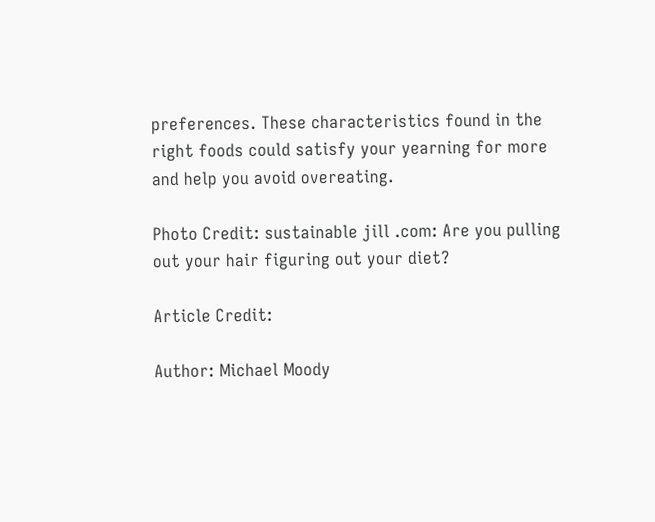preferences. These characteristics found in the right foods could satisfy your yearning for more and help you avoid overeating.

Photo Credit: sustainable jill .com: Are you pulling out your hair figuring out your diet?

Article Credit:

Author: Michael Moody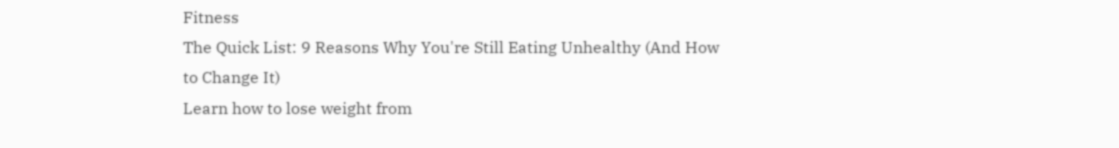Fitness
The Quick List: 9 Reasons Why You're Still Eating Unhealthy (And How to Change It)
Learn how to lose weight from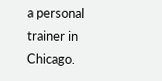a personal trainer in Chicago.